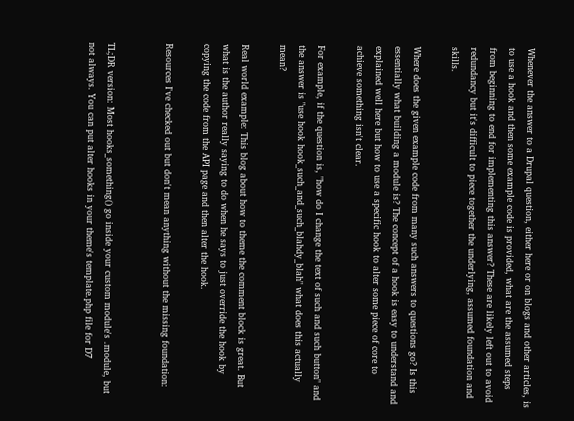Whenever the answer to a Drupal question, either here or on blogs and other articles, is to use a hook and then some example code is provided, what are the assumed steps from beginning to end for implementing this answer? These are likely left out to avoid redundancy but it's difficult to piece together the underlying, assumed foundation and skills.

Where does the given example code from many such answers to questions go? Is this essentially what building a module is? The concept of a hook is easy to understand and explained well here but how to use a specific hook to alter some piece of core to achieve something isn't clear.

For example, if the question is, "how do I change the text of such and such button" and the answer is "use hook hook_such_and_such_blahdy_blah" what does this actually mean?

Real world example: This blog about how to theme the comment block is great. But what is the author really saying to do when he says to just override the hook by copying the code from the API page and then alter the hook.

Resources I've checked out but don't mean anything without the missing foundation:


TL;DR version: Most hooks_something() go inside your custom module's .module, but not always. You can put alter hooks in your theme's template.php file for D7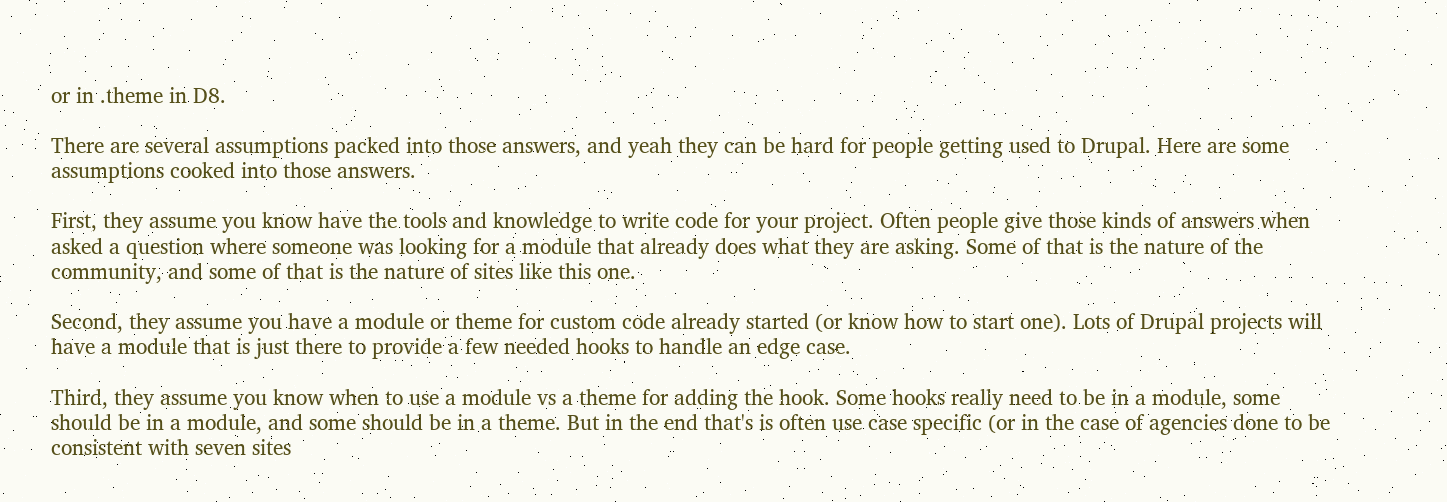or in .theme in D8.

There are several assumptions packed into those answers, and yeah they can be hard for people getting used to Drupal. Here are some assumptions cooked into those answers.

First, they assume you know have the tools and knowledge to write code for your project. Often people give those kinds of answers when asked a question where someone was looking for a module that already does what they are asking. Some of that is the nature of the community, and some of that is the nature of sites like this one.

Second, they assume you have a module or theme for custom code already started (or know how to start one). Lots of Drupal projects will have a module that is just there to provide a few needed hooks to handle an edge case.

Third, they assume you know when to use a module vs a theme for adding the hook. Some hooks really need to be in a module, some should be in a module, and some should be in a theme. But in the end that's is often use case specific (or in the case of agencies done to be consistent with seven sites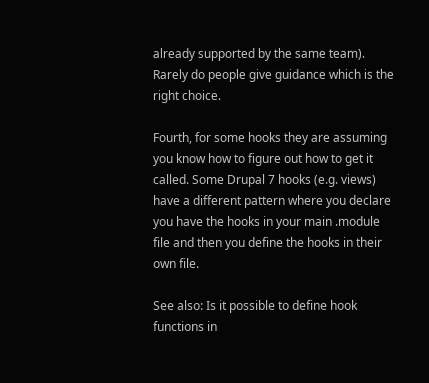already supported by the same team). Rarely do people give guidance which is the right choice.

Fourth, for some hooks they are assuming you know how to figure out how to get it called. Some Drupal 7 hooks (e.g. views) have a different pattern where you declare you have the hooks in your main .module file and then you define the hooks in their own file.

See also: Is it possible to define hook functions in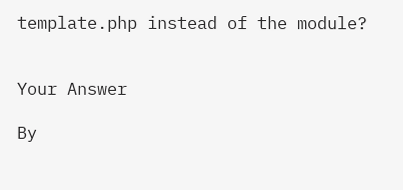template.php instead of the module?


Your Answer

By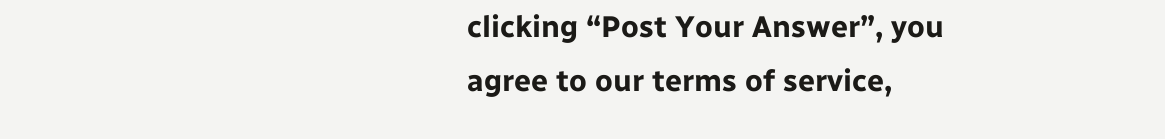clicking “Post Your Answer”, you agree to our terms of service,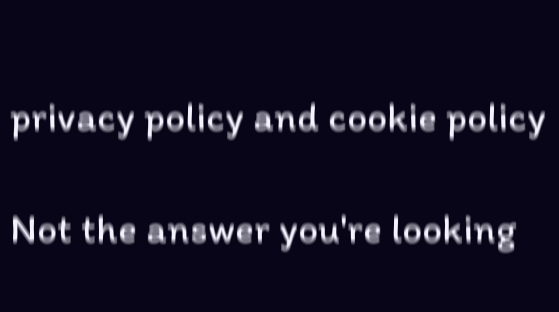privacy policy and cookie policy

Not the answer you're looking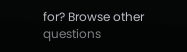for? Browse other questions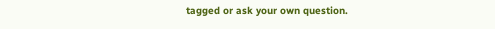tagged or ask your own question.